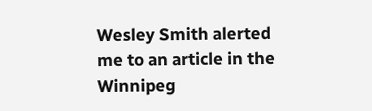Wesley Smith alerted me to an article in the Winnipeg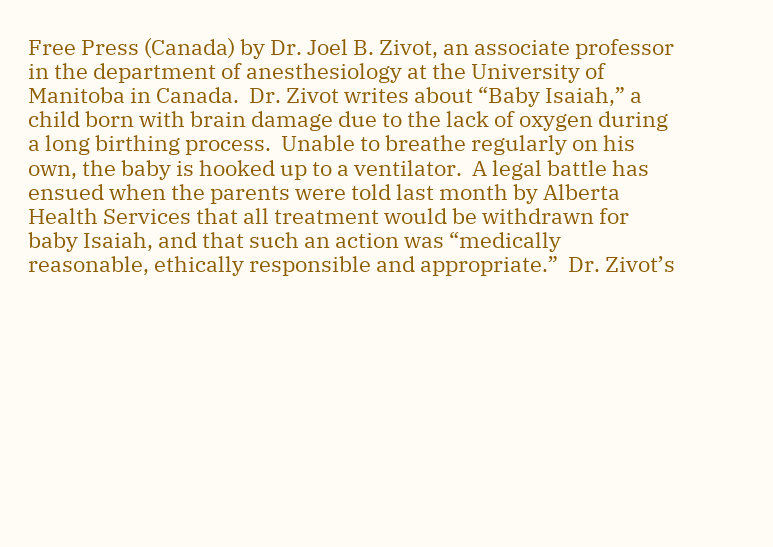Free Press (Canada) by Dr. Joel B. Zivot, an associate professor in the department of anesthesiology at the University of Manitoba in Canada.  Dr. Zivot writes about “Baby Isaiah,” a child born with brain damage due to the lack of oxygen during a long birthing process.  Unable to breathe regularly on his own, the baby is hooked up to a ventilator.  A legal battle has ensued when the parents were told last month by Alberta Health Services that all treatment would be withdrawn for baby Isaiah, and that such an action was “medically reasonable, ethically responsible and appropriate.”  Dr. Zivot’s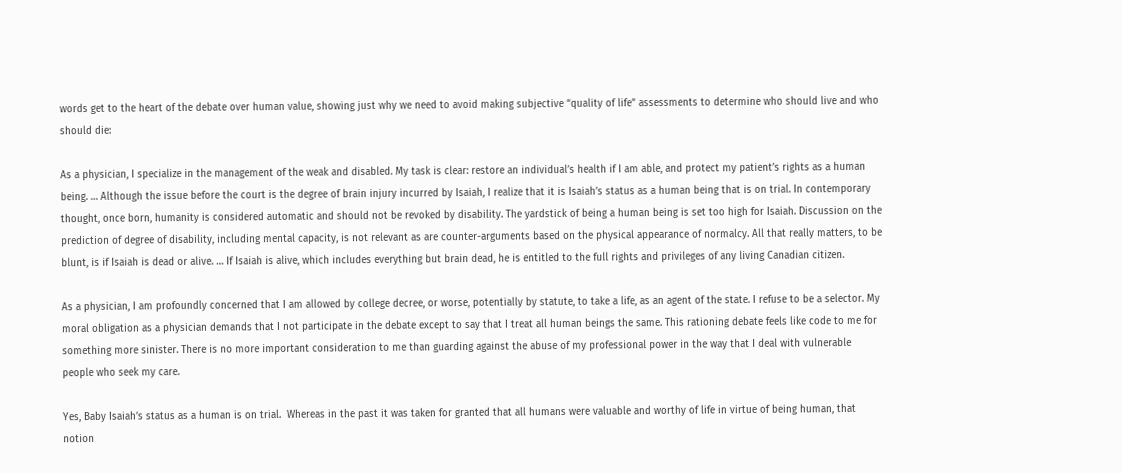words get to the heart of the debate over human value, showing just why we need to avoid making subjective “quality of life” assessments to determine who should live and who should die:

As a physician, I specialize in the management of the weak and disabled. My task is clear: restore an individual’s health if I am able, and protect my patient’s rights as a human being. … Although the issue before the court is the degree of brain injury incurred by Isaiah, I realize that it is Isaiah’s status as a human being that is on trial. In contemporary thought, once born, humanity is considered automatic and should not be revoked by disability. The yardstick of being a human being is set too high for Isaiah. Discussion on the prediction of degree of disability, including mental capacity, is not relevant as are counter-arguments based on the physical appearance of normalcy. All that really matters, to be blunt, is if Isaiah is dead or alive. … If Isaiah is alive, which includes everything but brain dead, he is entitled to the full rights and privileges of any living Canadian citizen.

As a physician, I am profoundly concerned that I am allowed by college decree, or worse, potentially by statute, to take a life, as an agent of the state. I refuse to be a selector. My moral obligation as a physician demands that I not participate in the debate except to say that I treat all human beings the same. This rationing debate feels like code to me for something more sinister. There is no more important consideration to me than guarding against the abuse of my professional power in the way that I deal with vulnerable people who seek my care.

Yes, Baby Isaiah’s status as a human is on trial.  Whereas in the past it was taken for granted that all humans were valuable and worthy of life in virtue of being human, that notion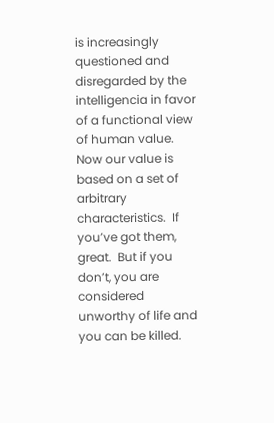is increasingly questioned and disregarded by the intelligencia in favor of a functional view of human value.  Now our value is based on a set of arbitrary characteristics.  If you’ve got them, great.  But if you don’t, you are considered unworthy of life and you can be killed.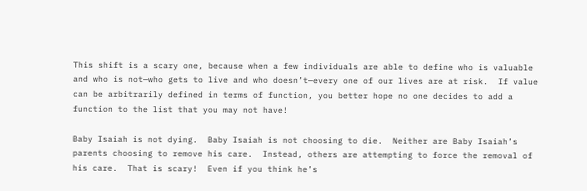This shift is a scary one, because when a few individuals are able to define who is valuable and who is not—who gets to live and who doesn’t—every one of our lives are at risk.  If value can be arbitrarily defined in terms of function, you better hope no one decides to add a function to the list that you may not have!

Baby Isaiah is not dying.  Baby Isaiah is not choosing to die.  Neither are Baby Isaiah’s parents choosing to remove his care.  Instead, others are attempting to force the removal of his care.  That is scary!  Even if you think he’s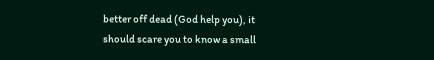better off dead (God help you), it should scare you to know a small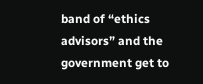band of “ethics advisors” and the government get to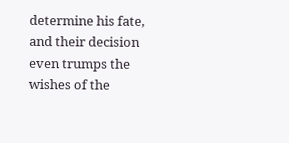determine his fate, and their decision even trumps the wishes of the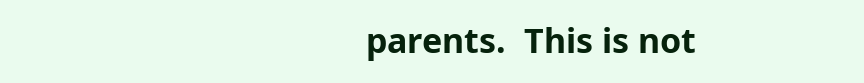parents.  This is not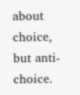about choice, but anti-choice.